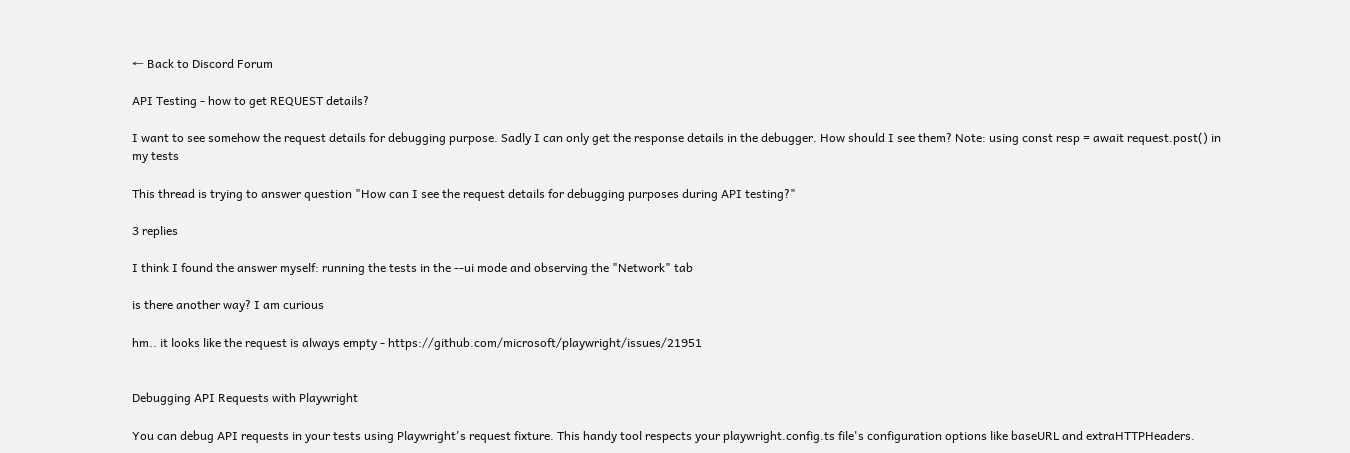← Back to Discord Forum

API Testing - how to get REQUEST details?

I want to see somehow the request details for debugging purpose. Sadly I can only get the response details in the debugger. How should I see them? Note: using const resp = await request.post() in my tests

This thread is trying to answer question "How can I see the request details for debugging purposes during API testing?"

3 replies

I think I found the answer myself: running the tests in the --ui mode and observing the "Network" tab

is there another way? I am curious

hm.. it looks like the request is always empty - https://github.com/microsoft/playwright/issues/21951


Debugging API Requests with Playwright

You can debug API requests in your tests using Playwright's request fixture. This handy tool respects your playwright.config.ts file's configuration options like baseURL and extraHTTPHeaders.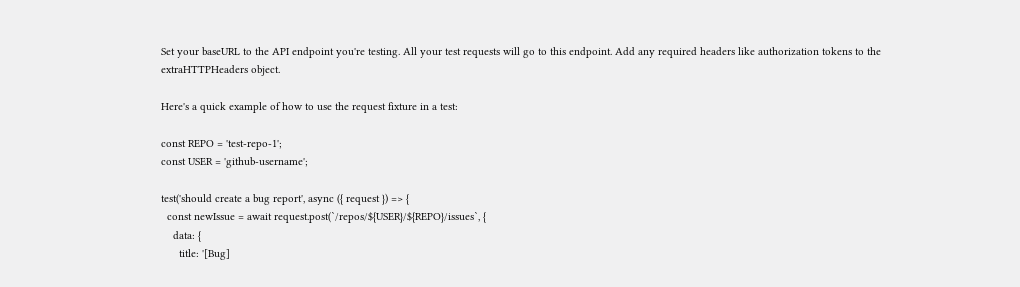Set your baseURL to the API endpoint you're testing. All your test requests will go to this endpoint. Add any required headers like authorization tokens to the extraHTTPHeaders object.

Here's a quick example of how to use the request fixture in a test:

const REPO = 'test-repo-1';
const USER = 'github-username';

test('should create a bug report', async ({ request }) => {
  const newIssue = await request.post(`/repos/${USER}/${REPO}/issues`, {
    data: {
      title: '[Bug]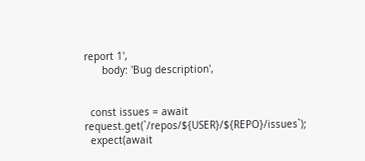report 1',
      body: 'Bug description',


  const issues = await request.get(`/repos/${USER}/${REPO}/issues`);
  expect(await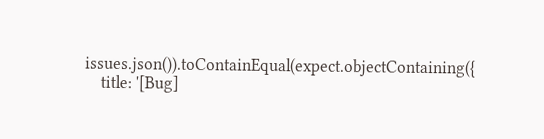issues.json()).toContainEqual(expect.objectContaining({
    title: '[Bug]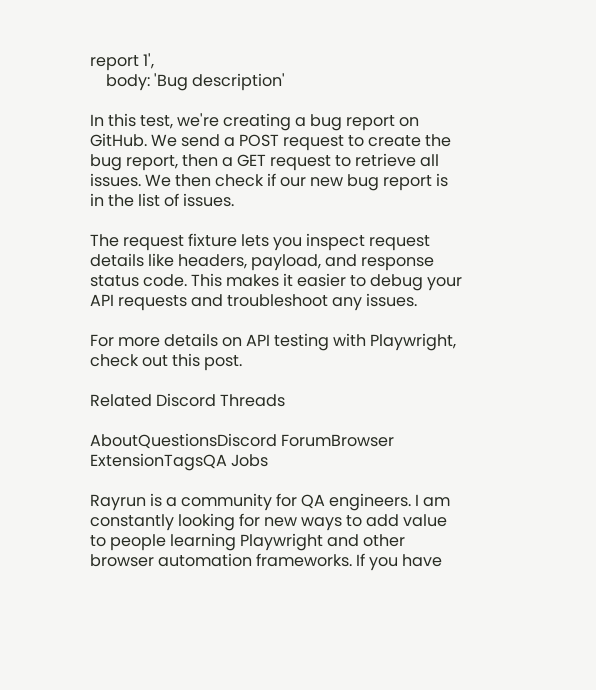report 1',
    body: 'Bug description'

In this test, we're creating a bug report on GitHub. We send a POST request to create the bug report, then a GET request to retrieve all issues. We then check if our new bug report is in the list of issues.

The request fixture lets you inspect request details like headers, payload, and response status code. This makes it easier to debug your API requests and troubleshoot any issues.

For more details on API testing with Playwright, check out this post.

Related Discord Threads

AboutQuestionsDiscord ForumBrowser ExtensionTagsQA Jobs

Rayrun is a community for QA engineers. I am constantly looking for new ways to add value to people learning Playwright and other browser automation frameworks. If you have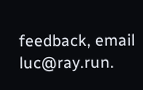feedback, email luc@ray.run.